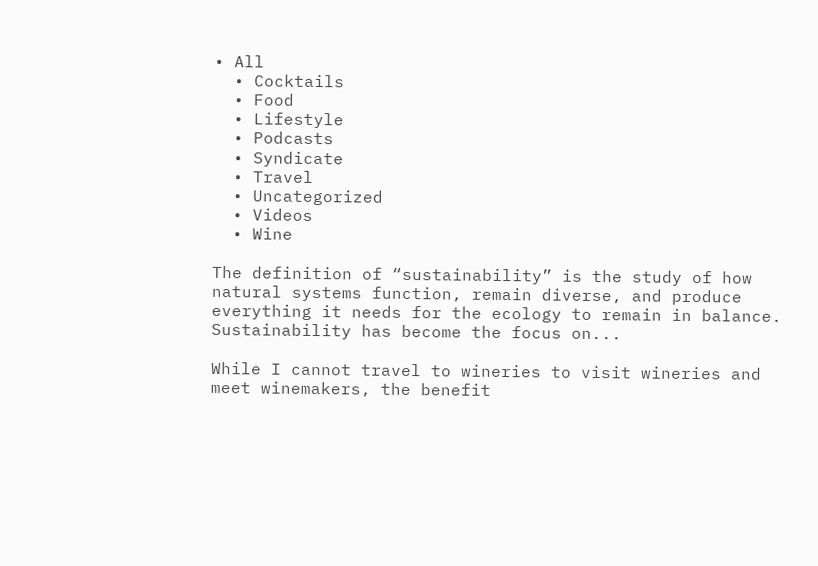• All
  • Cocktails
  • Food
  • Lifestyle
  • Podcasts
  • Syndicate
  • Travel
  • Uncategorized
  • Videos
  • Wine

The definition of “sustainability” is the study of how natural systems function, remain diverse, and produce everything it needs for the ecology to remain in balance. Sustainability has become the focus on...

While I cannot travel to wineries to visit wineries and meet winemakers, the benefit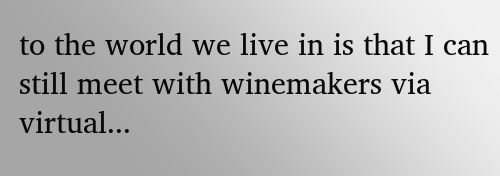to the world we live in is that I can still meet with winemakers via virtual...